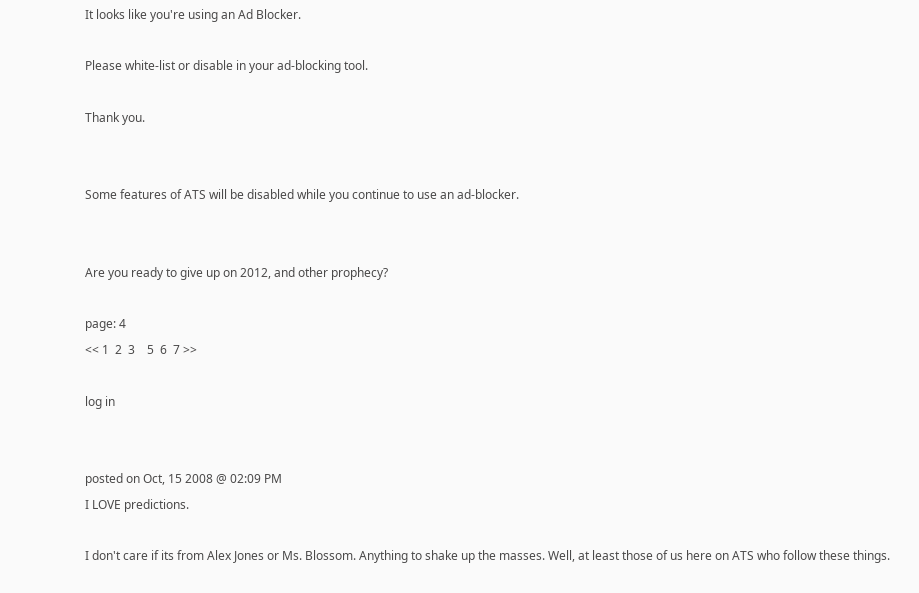It looks like you're using an Ad Blocker.

Please white-list or disable in your ad-blocking tool.

Thank you.


Some features of ATS will be disabled while you continue to use an ad-blocker.


Are you ready to give up on 2012, and other prophecy?

page: 4
<< 1  2  3    5  6  7 >>

log in


posted on Oct, 15 2008 @ 02:09 PM
I LOVE predictions.

I don't care if its from Alex Jones or Ms. Blossom. Anything to shake up the masses. Well, at least those of us here on ATS who follow these things.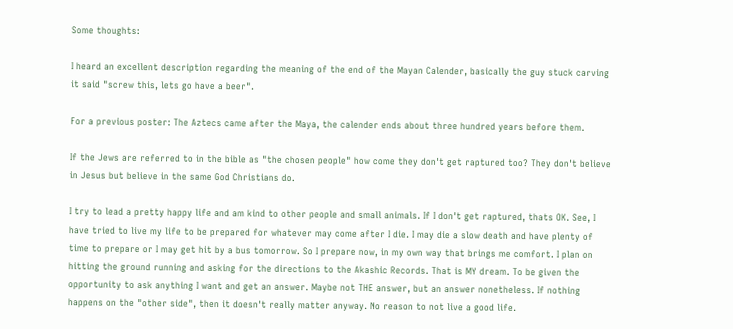Some thoughts:

I heard an excellent description regarding the meaning of the end of the Mayan Calender, basically the guy stuck carving it said "screw this, lets go have a beer".

For a previous poster: The Aztecs came after the Maya, the calender ends about three hundred years before them.

If the Jews are referred to in the bible as "the chosen people" how come they don't get raptured too? They don't believe in Jesus but believe in the same God Christians do.

I try to lead a pretty happy life and am kind to other people and small animals. If I don't get raptured, thats OK. See, I have tried to live my life to be prepared for whatever may come after I die. I may die a slow death and have plenty of time to prepare or I may get hit by a bus tomorrow. So I prepare now, in my own way that brings me comfort. I plan on hitting the ground running and asking for the directions to the Akashic Records. That is MY dream. To be given the opportunity to ask anything I want and get an answer. Maybe not THE answer, but an answer nonetheless. If nothing happens on the "other side", then it doesn't really matter anyway. No reason to not live a good life.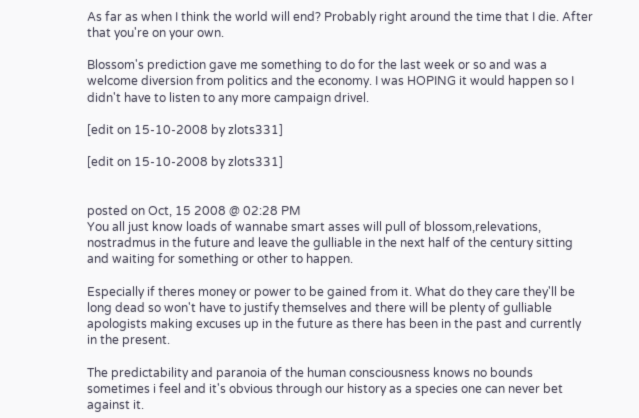As far as when I think the world will end? Probably right around the time that I die. After that you're on your own.

Blossom's prediction gave me something to do for the last week or so and was a welcome diversion from politics and the economy. I was HOPING it would happen so I didn't have to listen to any more campaign drivel.

[edit on 15-10-2008 by zlots331]

[edit on 15-10-2008 by zlots331]


posted on Oct, 15 2008 @ 02:28 PM
You all just know loads of wannabe smart asses will pull of blossom,relevations, nostradmus in the future and leave the gulliable in the next half of the century sitting and waiting for something or other to happen.

Especially if theres money or power to be gained from it. What do they care they'll be long dead so won't have to justify themselves and there will be plenty of gulliable apologists making excuses up in the future as there has been in the past and currently in the present.

The predictability and paranoia of the human consciousness knows no bounds sometimes i feel and it's obvious through our history as a species one can never bet against it.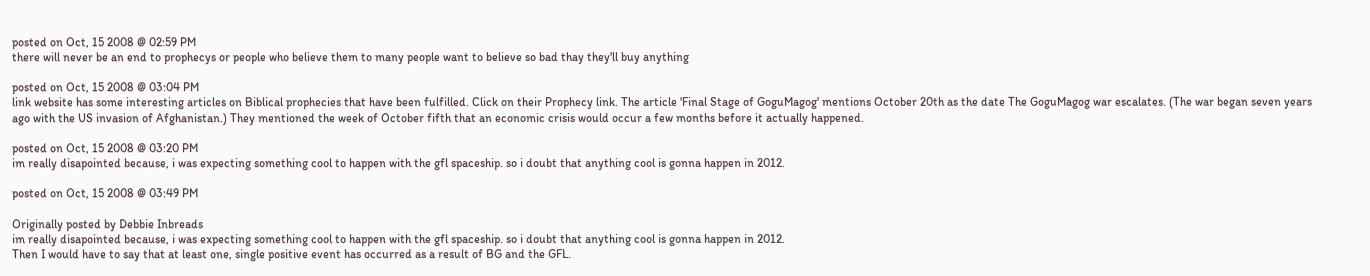posted on Oct, 15 2008 @ 02:59 PM
there will never be an end to prophecys or people who believe them to many people want to believe so bad thay they'll buy anything

posted on Oct, 15 2008 @ 03:04 PM
link website has some interesting articles on Biblical prophecies that have been fulfilled. Click on their Prophecy link. The article 'Final Stage of GoguMagog' mentions October 20th as the date The GoguMagog war escalates. (The war began seven years ago with the US invasion of Afghanistan.) They mentioned the week of October fifth that an economic crisis would occur a few months before it actually happened.

posted on Oct, 15 2008 @ 03:20 PM
im really disapointed because, i was expecting something cool to happen with the gfl spaceship. so i doubt that anything cool is gonna happen in 2012.

posted on Oct, 15 2008 @ 03:49 PM

Originally posted by Debbie Inbreads
im really disapointed because, i was expecting something cool to happen with the gfl spaceship. so i doubt that anything cool is gonna happen in 2012.
Then I would have to say that at least one, single positive event has occurred as a result of BG and the GFL.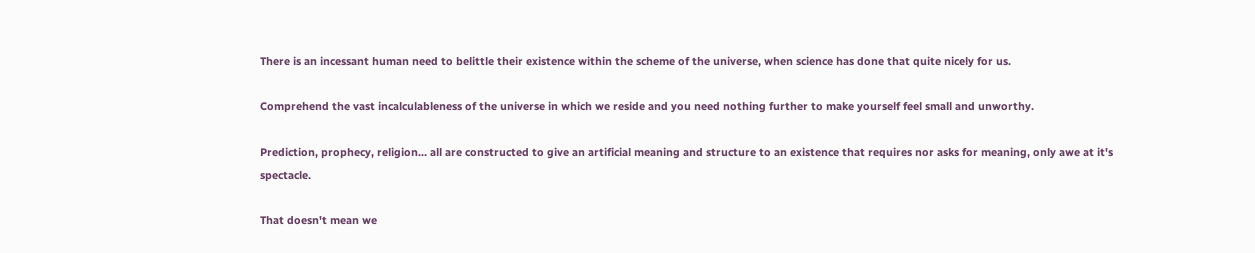There is an incessant human need to belittle their existence within the scheme of the universe, when science has done that quite nicely for us.

Comprehend the vast incalculableness of the universe in which we reside and you need nothing further to make yourself feel small and unworthy.

Prediction, prophecy, religion... all are constructed to give an artificial meaning and structure to an existence that requires nor asks for meaning, only awe at it's spectacle.

That doesn't mean we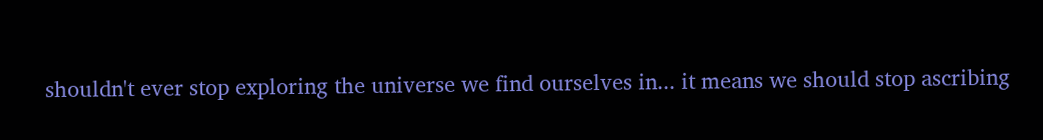shouldn't ever stop exploring the universe we find ourselves in... it means we should stop ascribing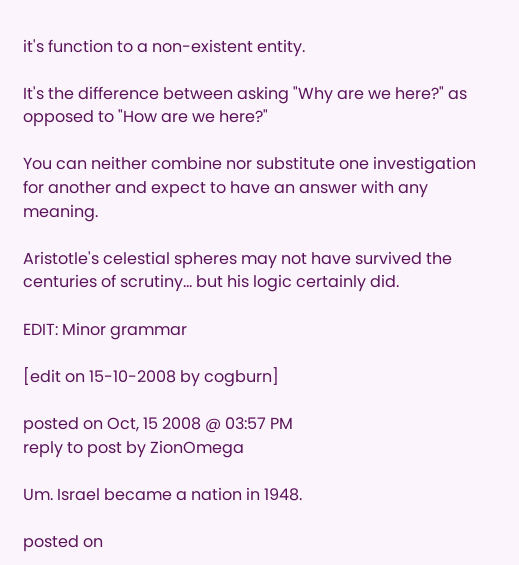it's function to a non-existent entity.

It's the difference between asking "Why are we here?" as opposed to "How are we here?"

You can neither combine nor substitute one investigation for another and expect to have an answer with any meaning.

Aristotle's celestial spheres may not have survived the centuries of scrutiny... but his logic certainly did.

EDIT: Minor grammar

[edit on 15-10-2008 by cogburn]

posted on Oct, 15 2008 @ 03:57 PM
reply to post by ZionOmega

Um. Israel became a nation in 1948.

posted on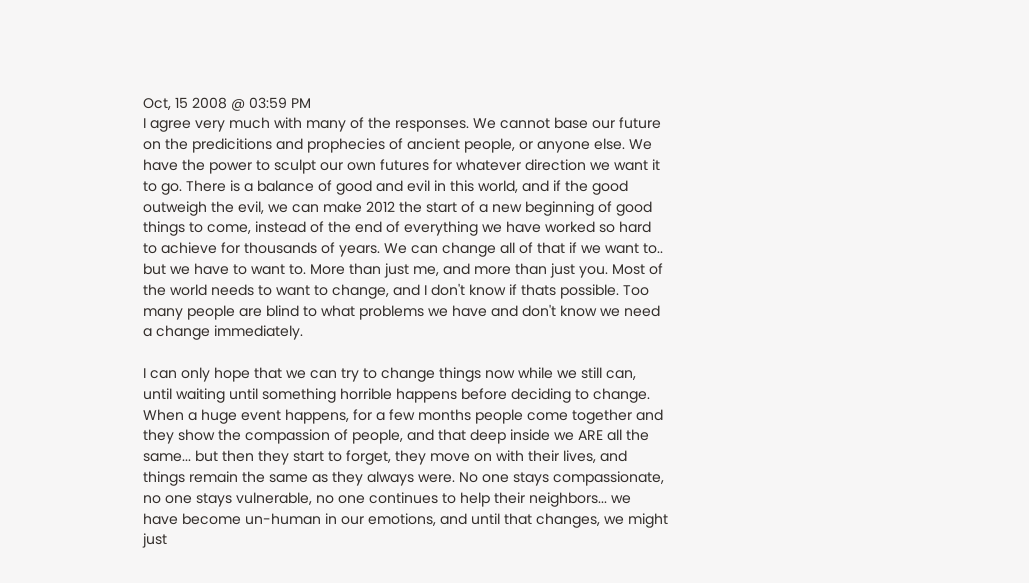Oct, 15 2008 @ 03:59 PM
I agree very much with many of the responses. We cannot base our future on the predicitions and prophecies of ancient people, or anyone else. We have the power to sculpt our own futures for whatever direction we want it to go. There is a balance of good and evil in this world, and if the good outweigh the evil, we can make 2012 the start of a new beginning of good things to come, instead of the end of everything we have worked so hard to achieve for thousands of years. We can change all of that if we want to.. but we have to want to. More than just me, and more than just you. Most of the world needs to want to change, and I don't know if thats possible. Too many people are blind to what problems we have and don't know we need a change immediately.

I can only hope that we can try to change things now while we still can, until waiting until something horrible happens before deciding to change. When a huge event happens, for a few months people come together and they show the compassion of people, and that deep inside we ARE all the same... but then they start to forget, they move on with their lives, and things remain the same as they always were. No one stays compassionate, no one stays vulnerable, no one continues to help their neighbors... we have become un-human in our emotions, and until that changes, we might just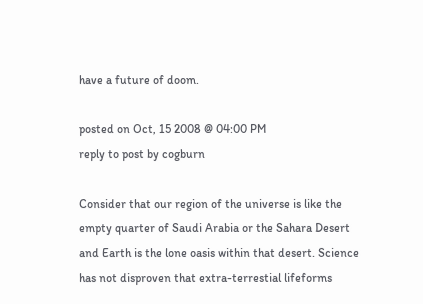have a future of doom.

posted on Oct, 15 2008 @ 04:00 PM
reply to post by cogburn

Consider that our region of the universe is like the empty quarter of Saudi Arabia or the Sahara Desert and Earth is the lone oasis within that desert. Science has not disproven that extra-terrestial lifeforms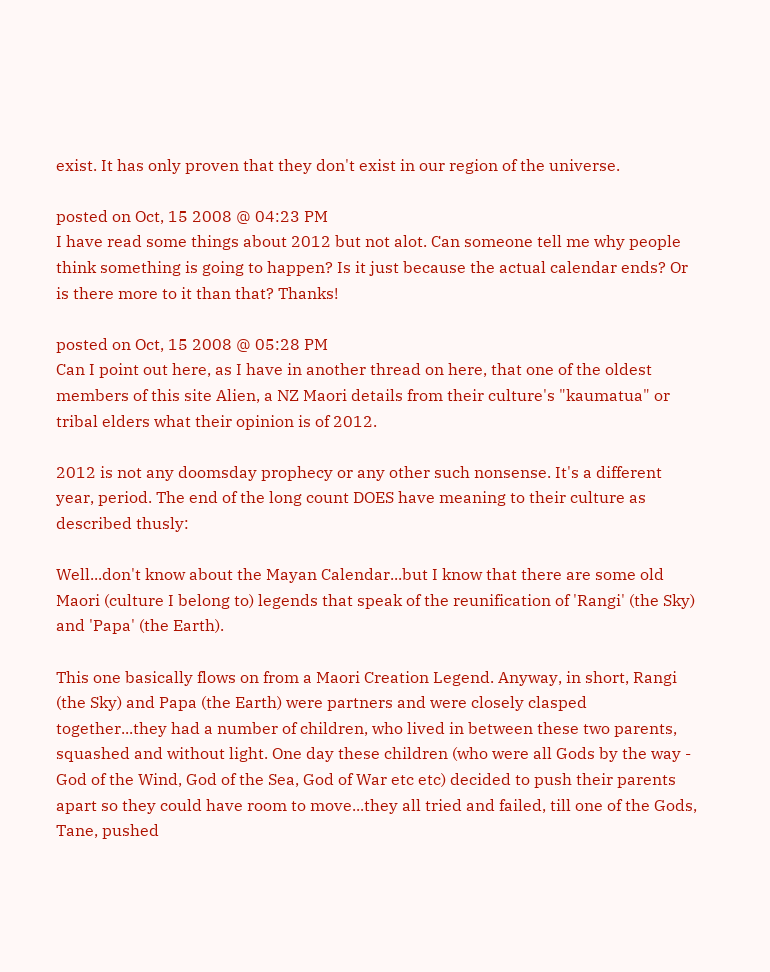exist. It has only proven that they don't exist in our region of the universe.

posted on Oct, 15 2008 @ 04:23 PM
I have read some things about 2012 but not alot. Can someone tell me why people think something is going to happen? Is it just because the actual calendar ends? Or is there more to it than that? Thanks!

posted on Oct, 15 2008 @ 05:28 PM
Can I point out here, as I have in another thread on here, that one of the oldest members of this site Alien, a NZ Maori details from their culture's "kaumatua" or tribal elders what their opinion is of 2012.

2012 is not any doomsday prophecy or any other such nonsense. It's a different year, period. The end of the long count DOES have meaning to their culture as described thusly:

Well...don't know about the Mayan Calendar...but I know that there are some old Maori (culture I belong to) legends that speak of the reunification of 'Rangi' (the Sky) and 'Papa' (the Earth).

This one basically flows on from a Maori Creation Legend. Anyway, in short, Rangi (the Sky) and Papa (the Earth) were partners and were closely clasped together...they had a number of children, who lived in between these two parents, squashed and without light. One day these children (who were all Gods by the way - God of the Wind, God of the Sea, God of War etc etc) decided to push their parents apart so they could have room to move...they all tried and failed, till one of the Gods, Tane, pushed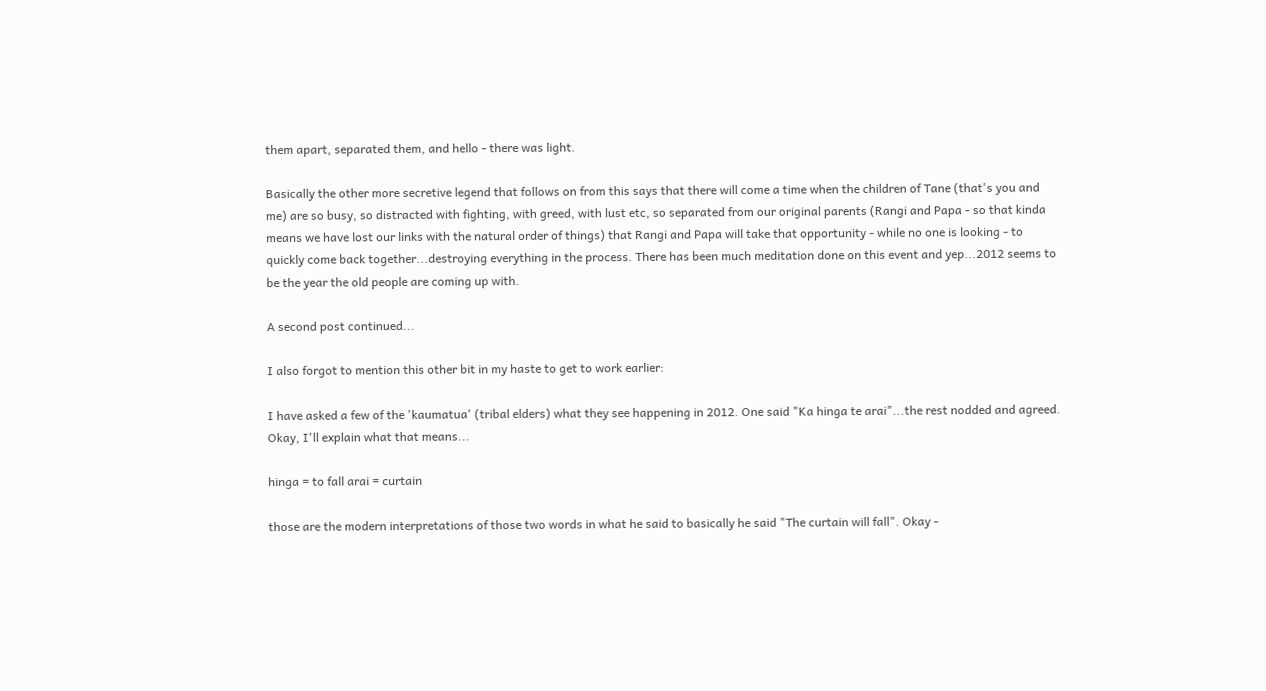them apart, separated them, and hello - there was light.

Basically the other more secretive legend that follows on from this says that there will come a time when the children of Tane (that's you and me) are so busy, so distracted with fighting, with greed, with lust etc, so separated from our original parents (Rangi and Papa - so that kinda means we have lost our links with the natural order of things) that Rangi and Papa will take that opportunity - while no one is looking - to quickly come back together...destroying everything in the process. There has been much meditation done on this event and yep...2012 seems to be the year the old people are coming up with.

A second post continued...

I also forgot to mention this other bit in my haste to get to work earlier:

I have asked a few of the 'kaumatua' (tribal elders) what they see happening in 2012. One said "Ka hinga te arai"...the rest nodded and agreed. Okay, I'll explain what that means...

hinga = to fall arai = curtain

those are the modern interpretations of those two words in what he said to basically he said "The curtain will fall". Okay -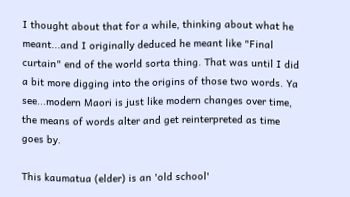I thought about that for a while, thinking about what he meant...and I originally deduced he meant like "Final curtain" end of the world sorta thing. That was until I did a bit more digging into the origins of those two words. Ya see...modern Maori is just like modern changes over time, the means of words alter and get reinterpreted as time goes by.

This kaumatua (elder) is an 'old school'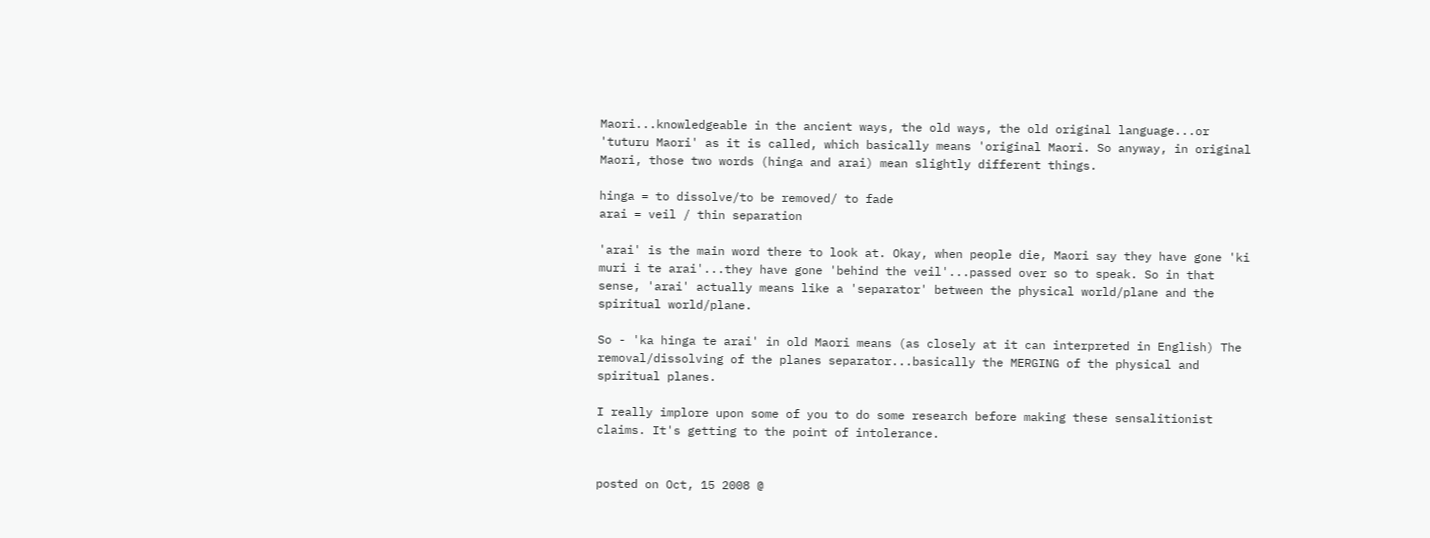Maori...knowledgeable in the ancient ways, the old ways, the old original language...or 'tuturu Maori' as it is called, which basically means 'original Maori. So anyway, in original Maori, those two words (hinga and arai) mean slightly different things.

hinga = to dissolve/to be removed/ to fade
arai = veil / thin separation

'arai' is the main word there to look at. Okay, when people die, Maori say they have gone 'ki muri i te arai'...they have gone 'behind the veil'...passed over so to speak. So in that sense, 'arai' actually means like a 'separator' between the physical world/plane and the spiritual world/plane.

So - 'ka hinga te arai' in old Maori means (as closely at it can interpreted in English) The removal/dissolving of the planes separator...basically the MERGING of the physical and spiritual planes.

I really implore upon some of you to do some research before making these sensalitionist claims. It's getting to the point of intolerance.


posted on Oct, 15 2008 @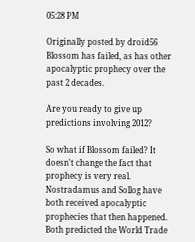05:28 PM

Originally posted by droid56
Blossom has failed, as has other apocalyptic prophecy over the past 2 decades.

Are you ready to give up predictions involving 2012?

So what if Blossom failed? It doesn't change the fact that prophecy is very real. Nostradamus and Sollog have both received apocalyptic prophecies that then happened. Both predicted the World Trade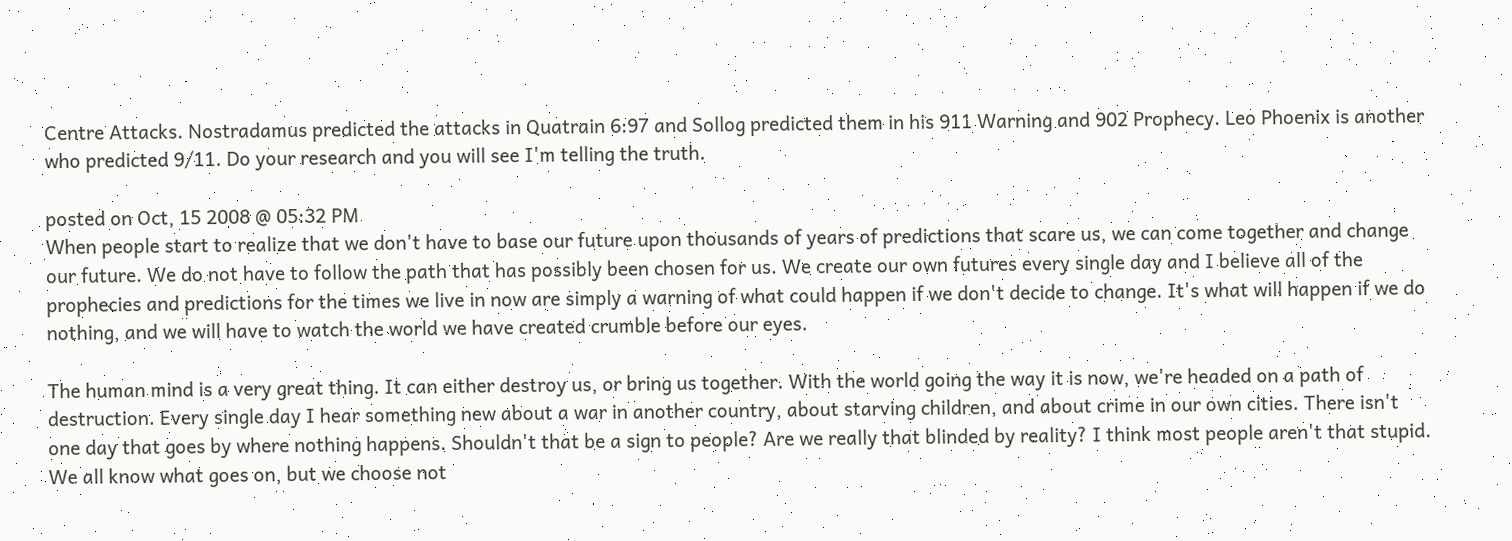Centre Attacks. Nostradamus predicted the attacks in Quatrain 6:97 and Sollog predicted them in his 911 Warning and 902 Prophecy. Leo Phoenix is another who predicted 9/11. Do your research and you will see I'm telling the truth.

posted on Oct, 15 2008 @ 05:32 PM
When people start to realize that we don't have to base our future upon thousands of years of predictions that scare us, we can come together and change our future. We do not have to follow the path that has possibly been chosen for us. We create our own futures every single day and I believe all of the prophecies and predictions for the times we live in now are simply a warning of what could happen if we don't decide to change. It's what will happen if we do nothing, and we will have to watch the world we have created crumble before our eyes.

The human mind is a very great thing. It can either destroy us, or bring us together. With the world going the way it is now, we're headed on a path of destruction. Every single day I hear something new about a war in another country, about starving children, and about crime in our own cities. There isn't one day that goes by where nothing happens. Shouldn't that be a sign to people? Are we really that blinded by reality? I think most people aren't that stupid. We all know what goes on, but we choose not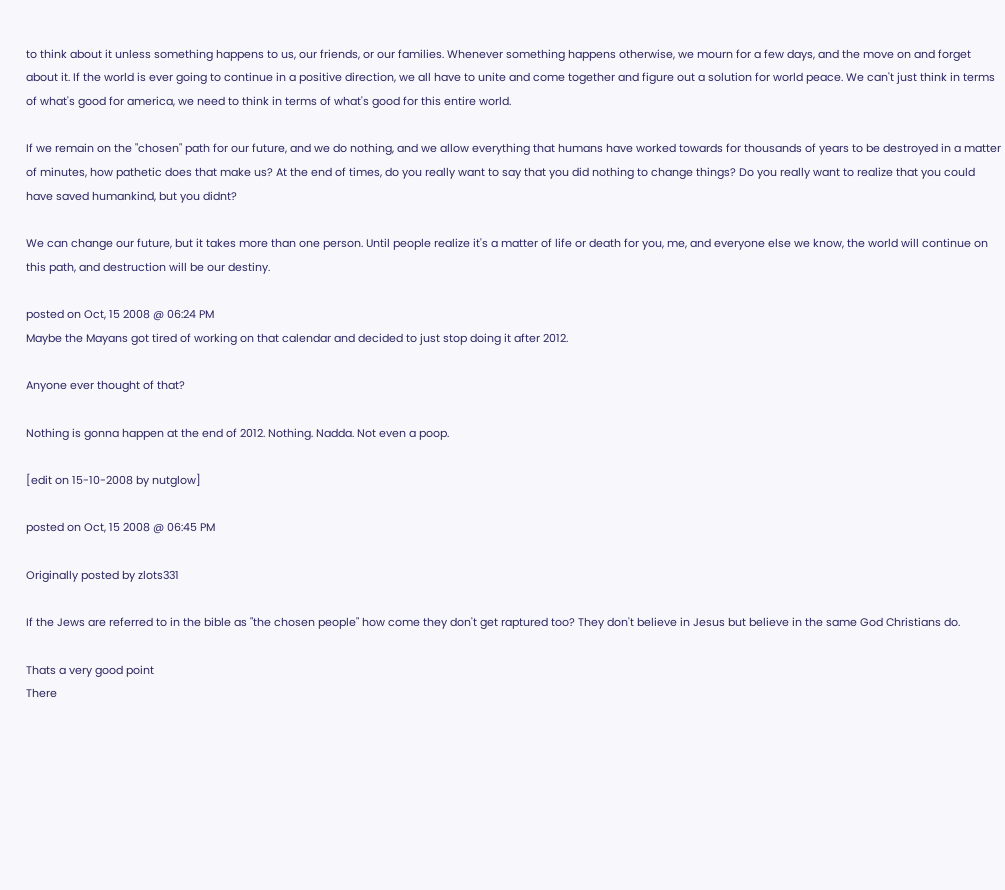to think about it unless something happens to us, our friends, or our families. Whenever something happens otherwise, we mourn for a few days, and the move on and forget about it. If the world is ever going to continue in a positive direction, we all have to unite and come together and figure out a solution for world peace. We can't just think in terms of what's good for america, we need to think in terms of what's good for this entire world.

If we remain on the "chosen" path for our future, and we do nothing, and we allow everything that humans have worked towards for thousands of years to be destroyed in a matter of minutes, how pathetic does that make us? At the end of times, do you really want to say that you did nothing to change things? Do you really want to realize that you could have saved humankind, but you didnt?

We can change our future, but it takes more than one person. Until people realize it's a matter of life or death for you, me, and everyone else we know, the world will continue on this path, and destruction will be our destiny.

posted on Oct, 15 2008 @ 06:24 PM
Maybe the Mayans got tired of working on that calendar and decided to just stop doing it after 2012.

Anyone ever thought of that?

Nothing is gonna happen at the end of 2012. Nothing. Nadda. Not even a poop.

[edit on 15-10-2008 by nutglow]

posted on Oct, 15 2008 @ 06:45 PM

Originally posted by zlots331

If the Jews are referred to in the bible as "the chosen people" how come they don't get raptured too? They don't believe in Jesus but believe in the same God Christians do.

Thats a very good point
There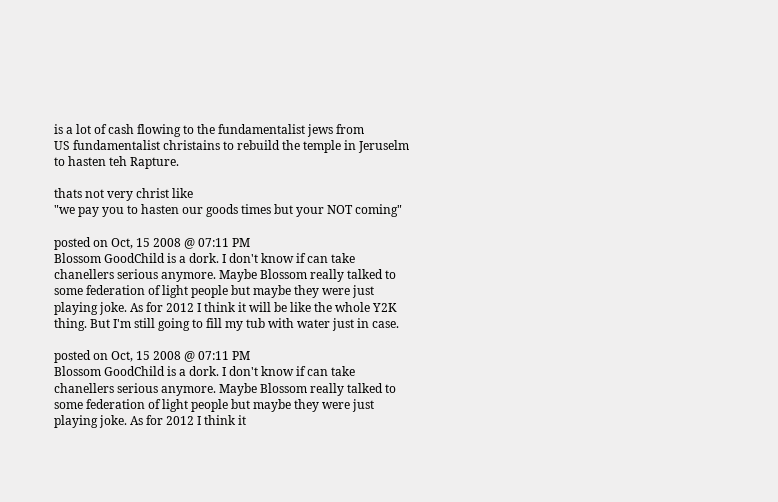is a lot of cash flowing to the fundamentalist jews from
US fundamentalist christains to rebuild the temple in Jeruselm to hasten teh Rapture.

thats not very christ like
"we pay you to hasten our goods times but your NOT coming"

posted on Oct, 15 2008 @ 07:11 PM
Blossom GoodChild is a dork. I don't know if can take chanellers serious anymore. Maybe Blossom really talked to some federation of light people but maybe they were just playing joke. As for 2012 I think it will be like the whole Y2K thing. But I'm still going to fill my tub with water just in case.

posted on Oct, 15 2008 @ 07:11 PM
Blossom GoodChild is a dork. I don't know if can take chanellers serious anymore. Maybe Blossom really talked to some federation of light people but maybe they were just playing joke. As for 2012 I think it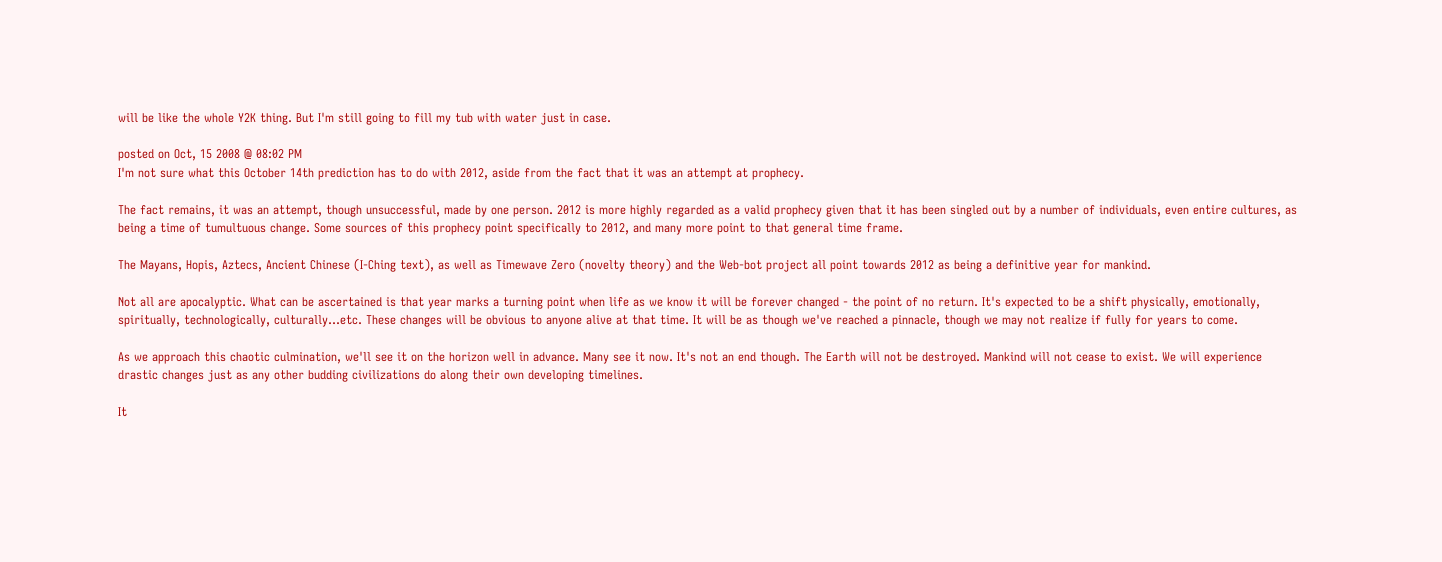will be like the whole Y2K thing. But I'm still going to fill my tub with water just in case.

posted on Oct, 15 2008 @ 08:02 PM
I'm not sure what this October 14th prediction has to do with 2012, aside from the fact that it was an attempt at prophecy.

The fact remains, it was an attempt, though unsuccessful, made by one person. 2012 is more highly regarded as a valid prophecy given that it has been singled out by a number of individuals, even entire cultures, as being a time of tumultuous change. Some sources of this prophecy point specifically to 2012, and many more point to that general time frame.

The Mayans, Hopis, Aztecs, Ancient Chinese (I-Ching text), as well as Timewave Zero (novelty theory) and the Web-bot project all point towards 2012 as being a definitive year for mankind.

Not all are apocalyptic. What can be ascertained is that year marks a turning point when life as we know it will be forever changed - the point of no return. It's expected to be a shift physically, emotionally, spiritually, technologically, culturally...etc. These changes will be obvious to anyone alive at that time. It will be as though we've reached a pinnacle, though we may not realize if fully for years to come.

As we approach this chaotic culmination, we'll see it on the horizon well in advance. Many see it now. It's not an end though. The Earth will not be destroyed. Mankind will not cease to exist. We will experience drastic changes just as any other budding civilizations do along their own developing timelines.

It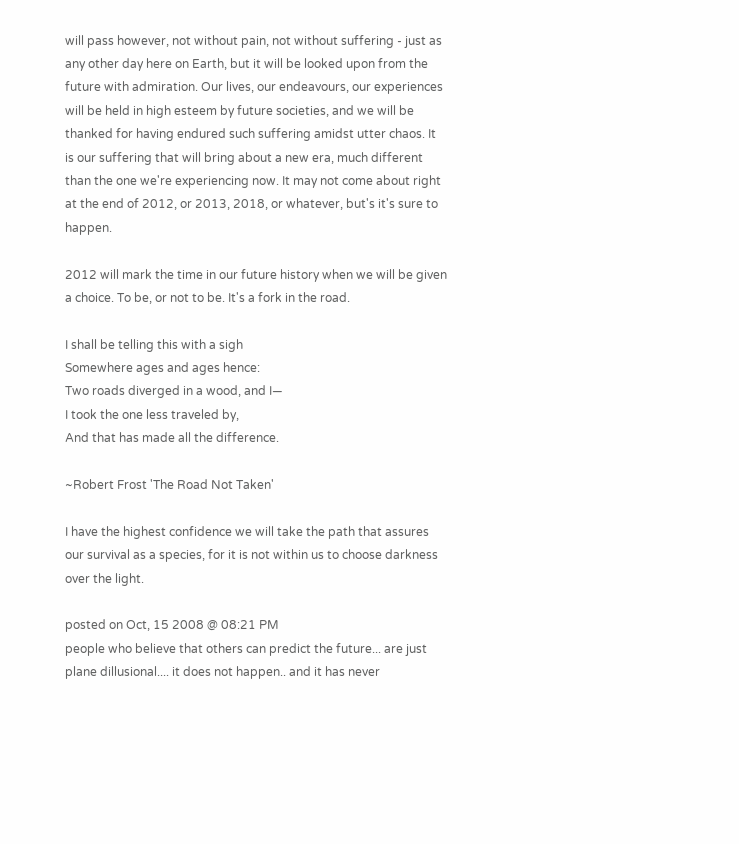will pass however, not without pain, not without suffering - just as any other day here on Earth, but it will be looked upon from the future with admiration. Our lives, our endeavours, our experiences will be held in high esteem by future societies, and we will be thanked for having endured such suffering amidst utter chaos. It is our suffering that will bring about a new era, much different than the one we're experiencing now. It may not come about right at the end of 2012, or 2013, 2018, or whatever, but's it's sure to happen.

2012 will mark the time in our future history when we will be given a choice. To be, or not to be. It's a fork in the road.

I shall be telling this with a sigh
Somewhere ages and ages hence:
Two roads diverged in a wood, and I—
I took the one less traveled by,
And that has made all the difference.

~Robert Frost 'The Road Not Taken'

I have the highest confidence we will take the path that assures our survival as a species, for it is not within us to choose darkness over the light.

posted on Oct, 15 2008 @ 08:21 PM
people who believe that others can predict the future... are just plane dillusional.... it does not happen.. and it has never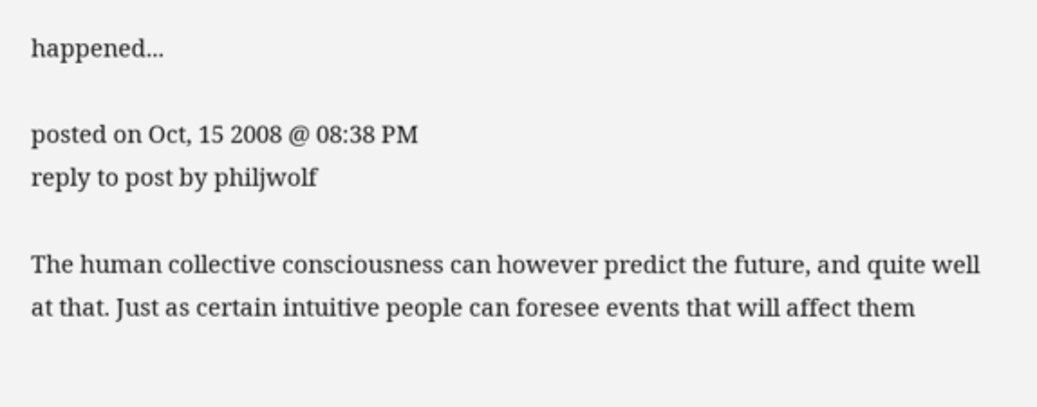happened...

posted on Oct, 15 2008 @ 08:38 PM
reply to post by philjwolf

The human collective consciousness can however predict the future, and quite well at that. Just as certain intuitive people can foresee events that will affect them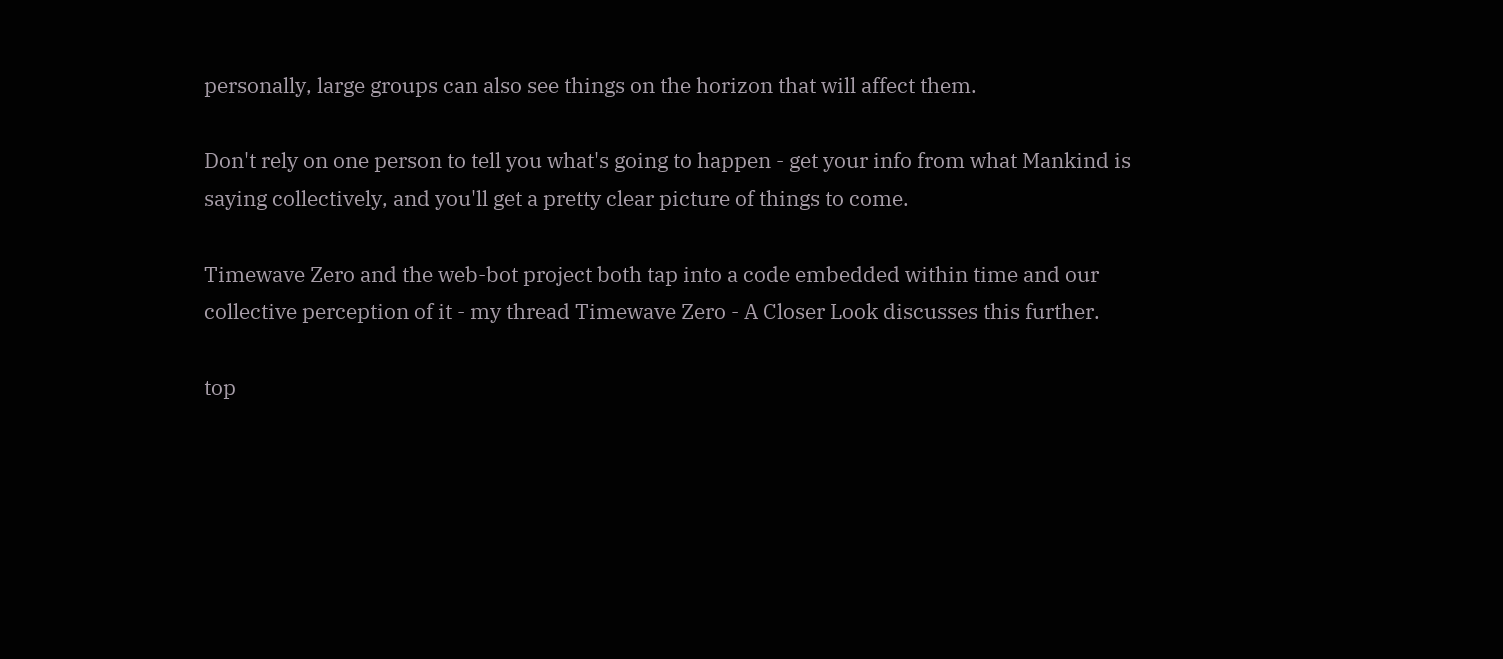personally, large groups can also see things on the horizon that will affect them.

Don't rely on one person to tell you what's going to happen - get your info from what Mankind is saying collectively, and you'll get a pretty clear picture of things to come.

Timewave Zero and the web-bot project both tap into a code embedded within time and our collective perception of it - my thread Timewave Zero - A Closer Look discusses this further.

top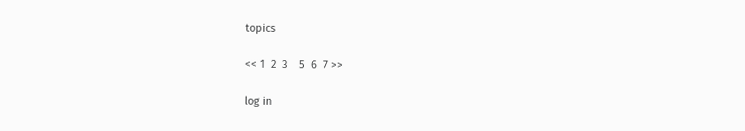topics

<< 1  2  3    5  6  7 >>

log in